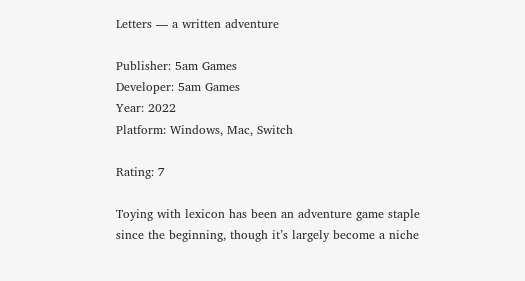Letters — a written adventure

Publisher: 5am Games
Developer: 5am Games
Year: 2022
Platform: Windows, Mac, Switch

Rating: 7

Toying with lexicon has been an adventure game staple since the beginning, though it’s largely become a niche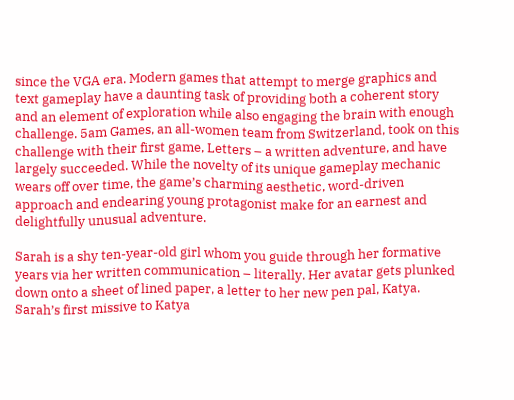since the VGA era. Modern games that attempt to merge graphics and text gameplay have a daunting task of providing both a coherent story and an element of exploration while also engaging the brain with enough challenge. 5am Games, an all-women team from Switzerland, took on this challenge with their first game, Letters – a written adventure, and have largely succeeded. While the novelty of its unique gameplay mechanic wears off over time, the game’s charming aesthetic, word-driven approach and endearing young protagonist make for an earnest and delightfully unusual adventure.

Sarah is a shy ten-year-old girl whom you guide through her formative years via her written communication – literally. Her avatar gets plunked down onto a sheet of lined paper, a letter to her new pen pal, Katya. Sarah’s first missive to Katya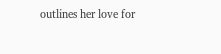outlines her love for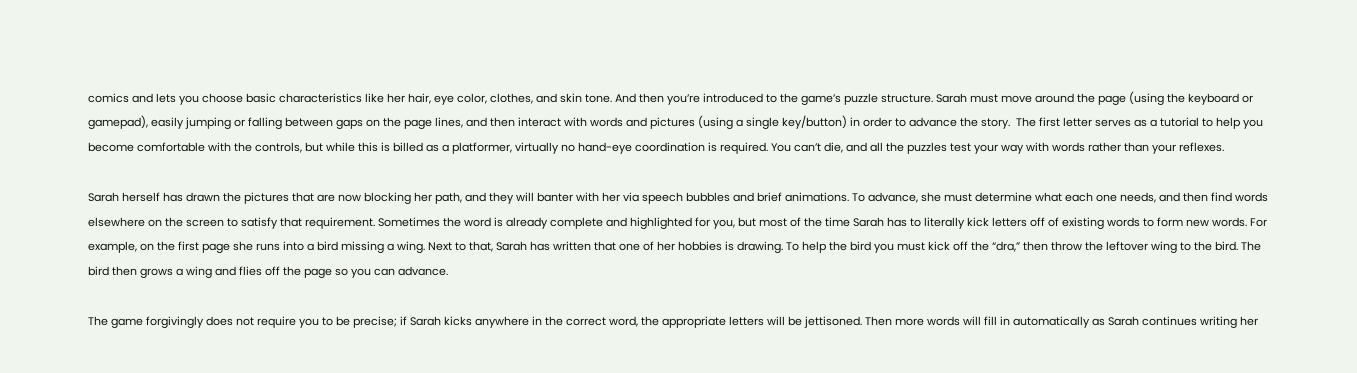comics and lets you choose basic characteristics like her hair, eye color, clothes, and skin tone. And then you’re introduced to the game’s puzzle structure. Sarah must move around the page (using the keyboard or gamepad), easily jumping or falling between gaps on the page lines, and then interact with words and pictures (using a single key/button) in order to advance the story.  The first letter serves as a tutorial to help you become comfortable with the controls, but while this is billed as a platformer, virtually no hand-eye coordination is required. You can’t die, and all the puzzles test your way with words rather than your reflexes.

Sarah herself has drawn the pictures that are now blocking her path, and they will banter with her via speech bubbles and brief animations. To advance, she must determine what each one needs, and then find words elsewhere on the screen to satisfy that requirement. Sometimes the word is already complete and highlighted for you, but most of the time Sarah has to literally kick letters off of existing words to form new words. For example, on the first page she runs into a bird missing a wing. Next to that, Sarah has written that one of her hobbies is drawing. To help the bird you must kick off the “dra,” then throw the leftover wing to the bird. The bird then grows a wing and flies off the page so you can advance.

The game forgivingly does not require you to be precise; if Sarah kicks anywhere in the correct word, the appropriate letters will be jettisoned. Then more words will fill in automatically as Sarah continues writing her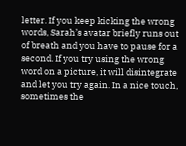letter. If you keep kicking the wrong words, Sarah’s avatar briefly runs out of breath and you have to pause for a second. If you try using the wrong word on a picture, it will disintegrate and let you try again. In a nice touch, sometimes the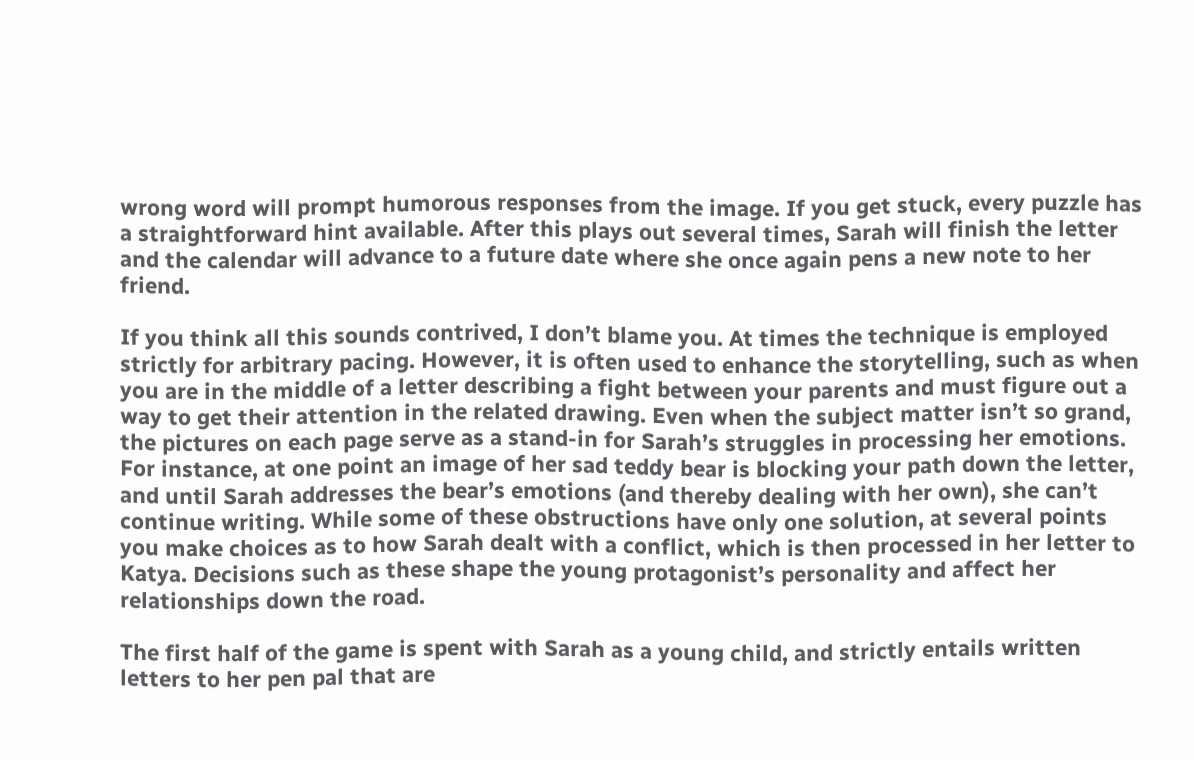wrong word will prompt humorous responses from the image. If you get stuck, every puzzle has a straightforward hint available. After this plays out several times, Sarah will finish the letter and the calendar will advance to a future date where she once again pens a new note to her friend.

If you think all this sounds contrived, I don’t blame you. At times the technique is employed strictly for arbitrary pacing. However, it is often used to enhance the storytelling, such as when you are in the middle of a letter describing a fight between your parents and must figure out a way to get their attention in the related drawing. Even when the subject matter isn’t so grand, the pictures on each page serve as a stand-in for Sarah’s struggles in processing her emotions. For instance, at one point an image of her sad teddy bear is blocking your path down the letter, and until Sarah addresses the bear’s emotions (and thereby dealing with her own), she can’t continue writing. While some of these obstructions have only one solution, at several points you make choices as to how Sarah dealt with a conflict, which is then processed in her letter to Katya. Decisions such as these shape the young protagonist’s personality and affect her relationships down the road.

The first half of the game is spent with Sarah as a young child, and strictly entails written letters to her pen pal that are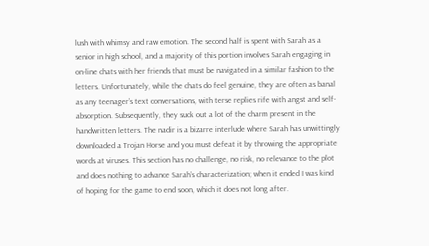lush with whimsy and raw emotion. The second half is spent with Sarah as a senior in high school, and a majority of this portion involves Sarah engaging in on-line chats with her friends that must be navigated in a similar fashion to the letters. Unfortunately, while the chats do feel genuine, they are often as banal as any teenager’s text conversations, with terse replies rife with angst and self-absorption. Subsequently, they suck out a lot of the charm present in the handwritten letters. The nadir is a bizarre interlude where Sarah has unwittingly downloaded a Trojan Horse and you must defeat it by throwing the appropriate words at viruses. This section has no challenge, no risk, no relevance to the plot and does nothing to advance Sarah’s characterization; when it ended I was kind of hoping for the game to end soon, which it does not long after.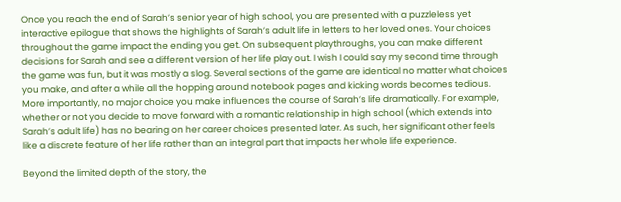Once you reach the end of Sarah’s senior year of high school, you are presented with a puzzleless yet interactive epilogue that shows the highlights of Sarah’s adult life in letters to her loved ones. Your choices throughout the game impact the ending you get. On subsequent playthroughs, you can make different decisions for Sarah and see a different version of her life play out. I wish I could say my second time through the game was fun, but it was mostly a slog. Several sections of the game are identical no matter what choices you make, and after a while all the hopping around notebook pages and kicking words becomes tedious. More importantly, no major choice you make influences the course of Sarah’s life dramatically. For example, whether or not you decide to move forward with a romantic relationship in high school (which extends into Sarah’s adult life) has no bearing on her career choices presented later. As such, her significant other feels like a discrete feature of her life rather than an integral part that impacts her whole life experience.

Beyond the limited depth of the story, the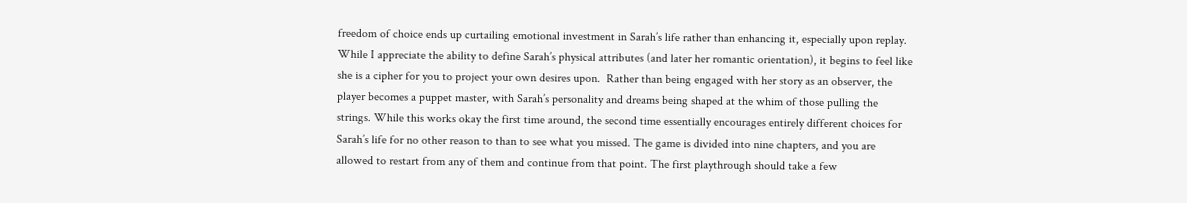freedom of choice ends up curtailing emotional investment in Sarah’s life rather than enhancing it, especially upon replay. While I appreciate the ability to define Sarah’s physical attributes (and later her romantic orientation), it begins to feel like she is a cipher for you to project your own desires upon.  Rather than being engaged with her story as an observer, the player becomes a puppet master, with Sarah’s personality and dreams being shaped at the whim of those pulling the strings. While this works okay the first time around, the second time essentially encourages entirely different choices for Sarah’s life for no other reason to than to see what you missed. The game is divided into nine chapters, and you are allowed to restart from any of them and continue from that point. The first playthrough should take a few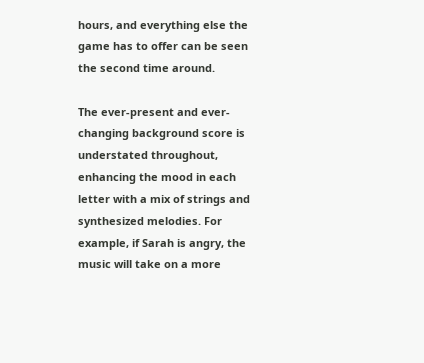hours, and everything else the game has to offer can be seen the second time around.

The ever-present and ever-changing background score is understated throughout, enhancing the mood in each letter with a mix of strings and synthesized melodies. For example, if Sarah is angry, the music will take on a more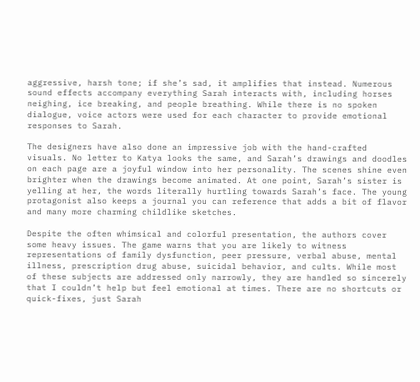aggressive, harsh tone; if she’s sad, it amplifies that instead. Numerous sound effects accompany everything Sarah interacts with, including horses neighing, ice breaking, and people breathing. While there is no spoken dialogue, voice actors were used for each character to provide emotional responses to Sarah.

The designers have also done an impressive job with the hand-crafted visuals. No letter to Katya looks the same, and Sarah’s drawings and doodles on each page are a joyful window into her personality. The scenes shine even brighter when the drawings become animated. At one point, Sarah’s sister is yelling at her, the words literally hurtling towards Sarah’s face. The young protagonist also keeps a journal you can reference that adds a bit of flavor and many more charming childlike sketches.

Despite the often whimsical and colorful presentation, the authors cover some heavy issues. The game warns that you are likely to witness representations of family dysfunction, peer pressure, verbal abuse, mental illness, prescription drug abuse, suicidal behavior, and cults. While most of these subjects are addressed only narrowly, they are handled so sincerely that I couldn’t help but feel emotional at times. There are no shortcuts or quick-fixes, just Sarah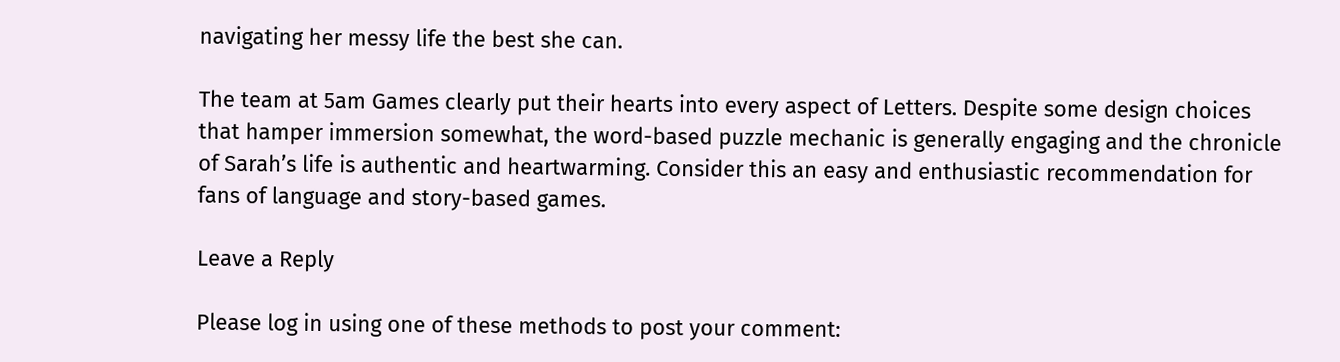navigating her messy life the best she can.

The team at 5am Games clearly put their hearts into every aspect of Letters. Despite some design choices that hamper immersion somewhat, the word-based puzzle mechanic is generally engaging and the chronicle of Sarah’s life is authentic and heartwarming. Consider this an easy and enthusiastic recommendation for fans of language and story-based games.

Leave a Reply

Please log in using one of these methods to post your comment: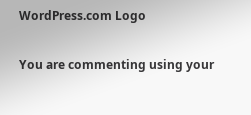WordPress.com Logo

You are commenting using your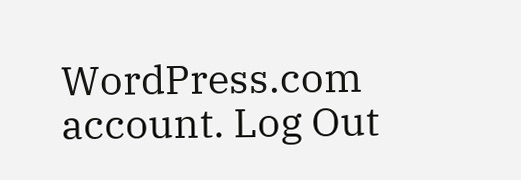WordPress.com account. Log Out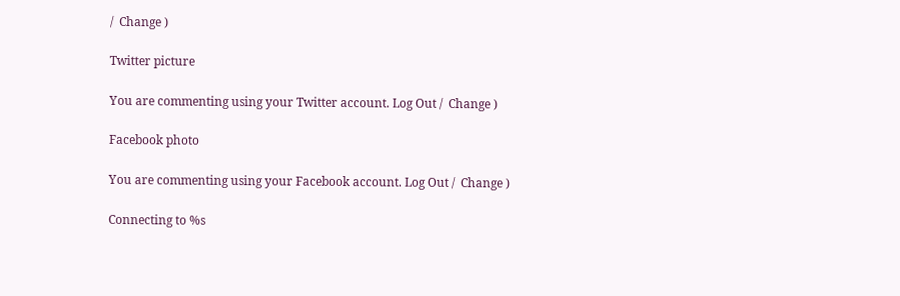/  Change )

Twitter picture

You are commenting using your Twitter account. Log Out /  Change )

Facebook photo

You are commenting using your Facebook account. Log Out /  Change )

Connecting to %s